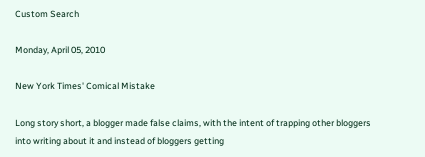Custom Search

Monday, April 05, 2010

New York Times' Comical Mistake

Long story short, a blogger made false claims, with the intent of trapping other bloggers into writing about it and instead of bloggers getting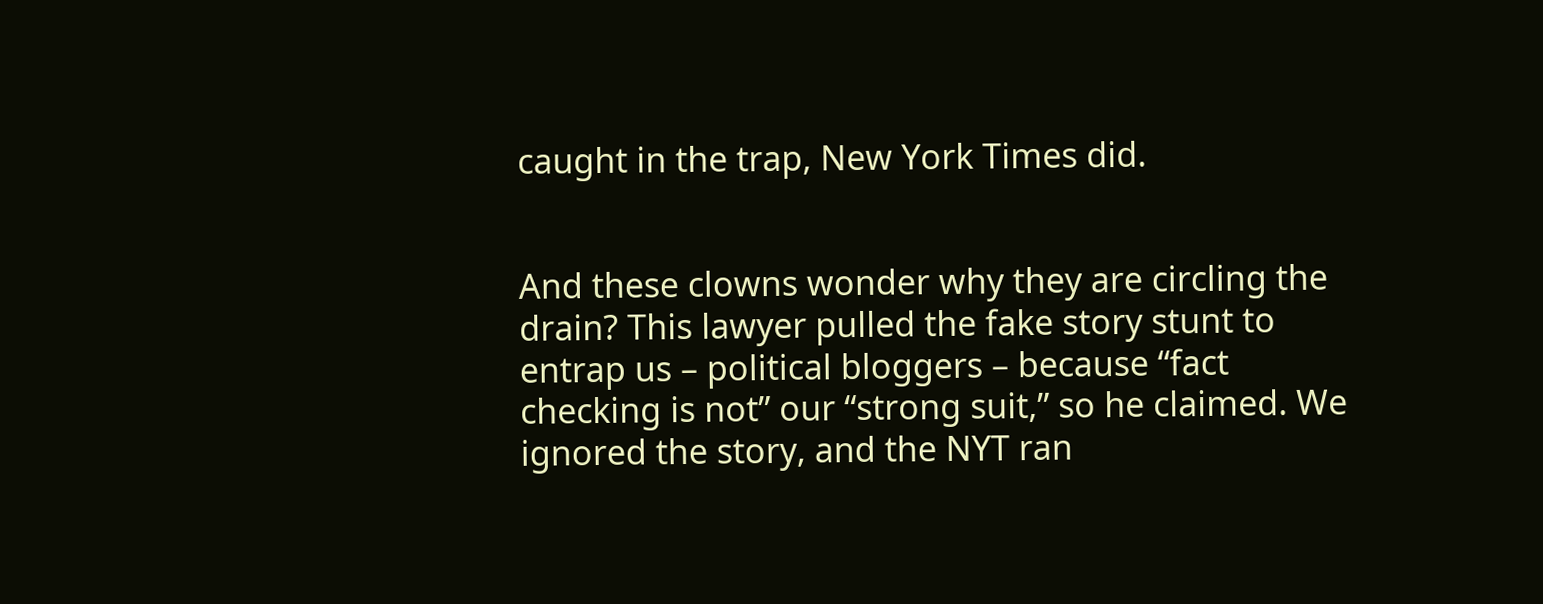caught in the trap, New York Times did.


And these clowns wonder why they are circling the drain? This lawyer pulled the fake story stunt to entrap us – political bloggers – because “fact checking is not” our “strong suit,” so he claimed. We ignored the story, and the NYT ran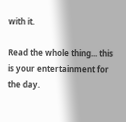with it.

Read the whole thing... this is your entertainment for the day.